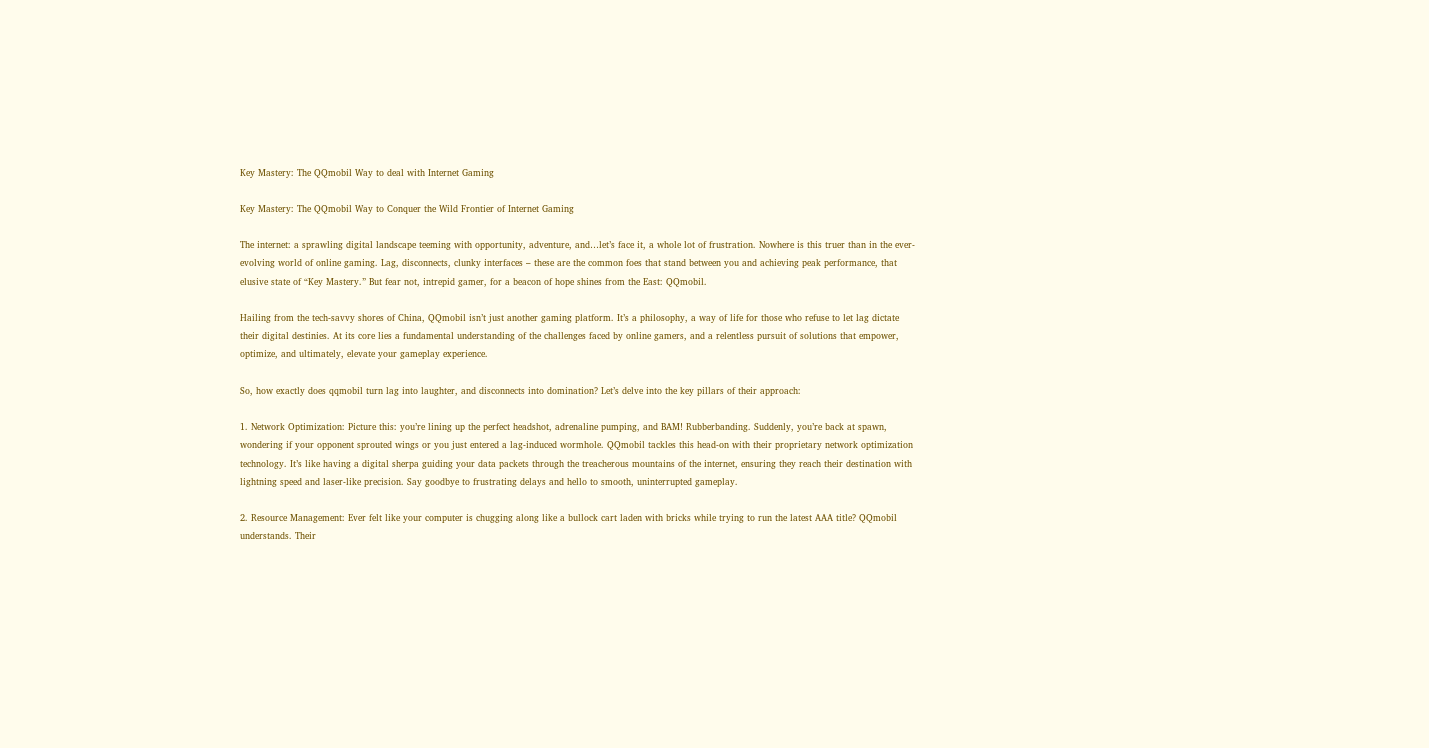Key Mastery: The QQmobil Way to deal with Internet Gaming

Key Mastery: The QQmobil Way to Conquer the Wild Frontier of Internet Gaming

The internet: a sprawling digital landscape teeming with opportunity, adventure, and…let’s face it, a whole lot of frustration. Nowhere is this truer than in the ever-evolving world of online gaming. Lag, disconnects, clunky interfaces – these are the common foes that stand between you and achieving peak performance, that elusive state of “Key Mastery.” But fear not, intrepid gamer, for a beacon of hope shines from the East: QQmobil.

Hailing from the tech-savvy shores of China, QQmobil isn’t just another gaming platform. It’s a philosophy, a way of life for those who refuse to let lag dictate their digital destinies. At its core lies a fundamental understanding of the challenges faced by online gamers, and a relentless pursuit of solutions that empower, optimize, and ultimately, elevate your gameplay experience.

So, how exactly does qqmobil turn lag into laughter, and disconnects into domination? Let’s delve into the key pillars of their approach:

1. Network Optimization: Picture this: you’re lining up the perfect headshot, adrenaline pumping, and BAM! Rubberbanding. Suddenly, you’re back at spawn, wondering if your opponent sprouted wings or you just entered a lag-induced wormhole. QQmobil tackles this head-on with their proprietary network optimization technology. It’s like having a digital sherpa guiding your data packets through the treacherous mountains of the internet, ensuring they reach their destination with lightning speed and laser-like precision. Say goodbye to frustrating delays and hello to smooth, uninterrupted gameplay.

2. Resource Management: Ever felt like your computer is chugging along like a bullock cart laden with bricks while trying to run the latest AAA title? QQmobil understands. Their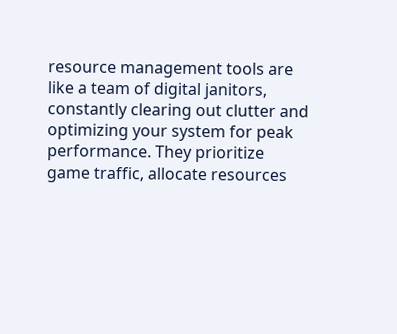resource management tools are like a team of digital janitors, constantly clearing out clutter and optimizing your system for peak performance. They prioritize game traffic, allocate resources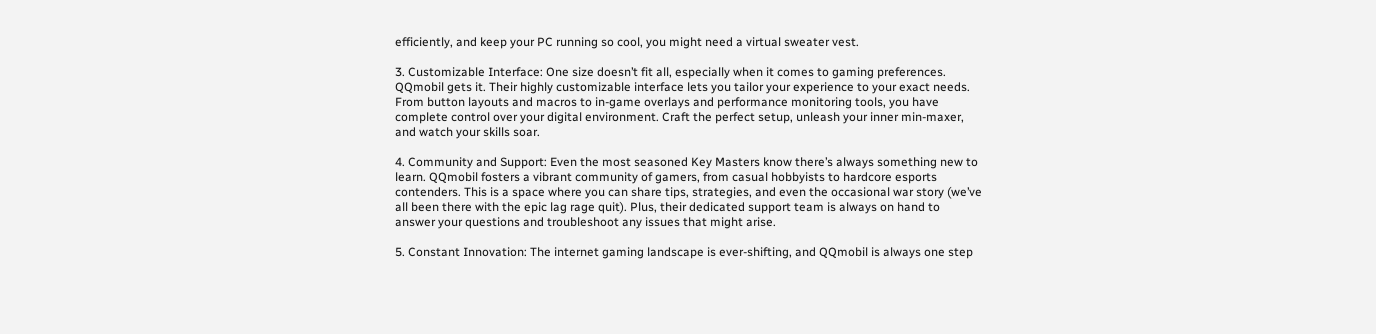efficiently, and keep your PC running so cool, you might need a virtual sweater vest.

3. Customizable Interface: One size doesn’t fit all, especially when it comes to gaming preferences. QQmobil gets it. Their highly customizable interface lets you tailor your experience to your exact needs. From button layouts and macros to in-game overlays and performance monitoring tools, you have complete control over your digital environment. Craft the perfect setup, unleash your inner min-maxer, and watch your skills soar.

4. Community and Support: Even the most seasoned Key Masters know there’s always something new to learn. QQmobil fosters a vibrant community of gamers, from casual hobbyists to hardcore esports contenders. This is a space where you can share tips, strategies, and even the occasional war story (we’ve all been there with the epic lag rage quit). Plus, their dedicated support team is always on hand to answer your questions and troubleshoot any issues that might arise.

5. Constant Innovation: The internet gaming landscape is ever-shifting, and QQmobil is always one step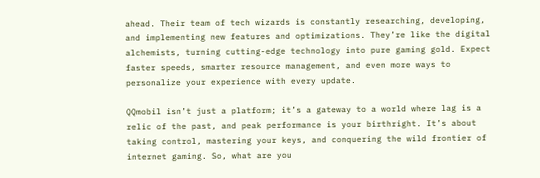ahead. Their team of tech wizards is constantly researching, developing, and implementing new features and optimizations. They’re like the digital alchemists, turning cutting-edge technology into pure gaming gold. Expect faster speeds, smarter resource management, and even more ways to personalize your experience with every update.

QQmobil isn’t just a platform; it’s a gateway to a world where lag is a relic of the past, and peak performance is your birthright. It’s about taking control, mastering your keys, and conquering the wild frontier of internet gaming. So, what are you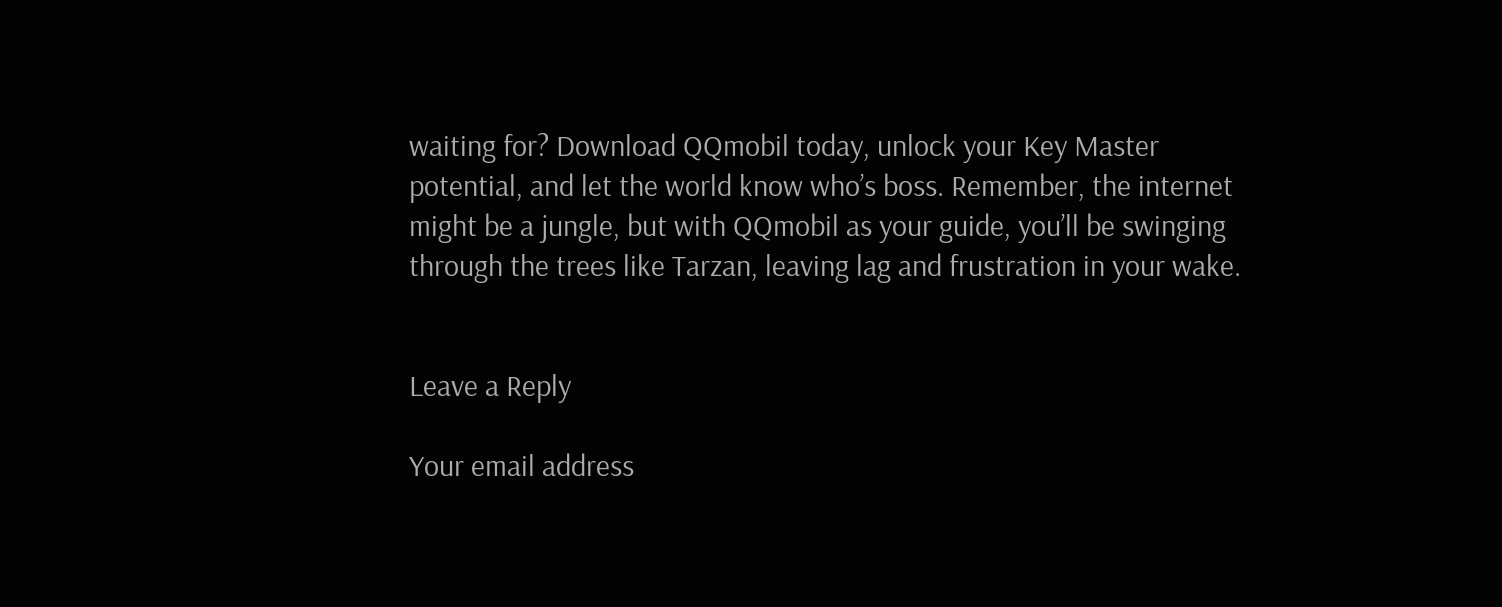waiting for? Download QQmobil today, unlock your Key Master potential, and let the world know who’s boss. Remember, the internet might be a jungle, but with QQmobil as your guide, you’ll be swinging through the trees like Tarzan, leaving lag and frustration in your wake.


Leave a Reply

Your email address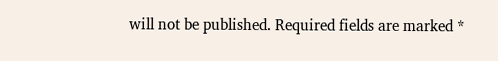will not be published. Required fields are marked *